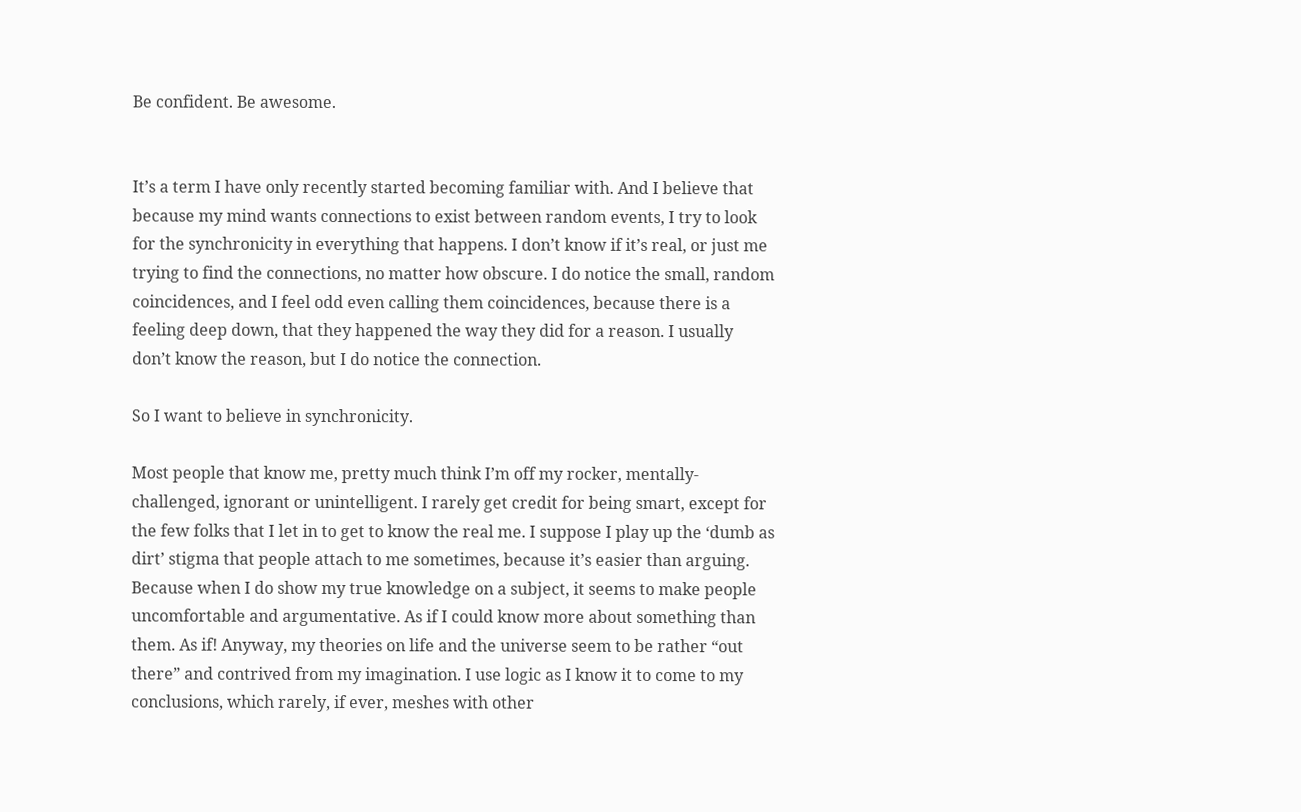Be confident. Be awesome.


It’s a term I have only recently started becoming familiar with. And I believe that because my mind wants connections to exist between random events, I try to look for the synchronicity in everything that happens. I don’t know if it’s real, or just me trying to find the connections, no matter how obscure. I do notice the small, random coincidences, and I feel odd even calling them coincidences, because there is a feeling deep down, that they happened the way they did for a reason. I usually don’t know the reason, but I do notice the connection.

So I want to believe in synchronicity.

Most people that know me, pretty much think I’m off my rocker, mentally-challenged, ignorant or unintelligent. I rarely get credit for being smart, except for the few folks that I let in to get to know the real me. I suppose I play up the ‘dumb as dirt’ stigma that people attach to me sometimes, because it’s easier than arguing. Because when I do show my true knowledge on a subject, it seems to make people uncomfortable and argumentative. As if I could know more about something than them. As if! Anyway, my theories on life and the universe seem to be rather “out there” and contrived from my imagination. I use logic as I know it to come to my conclusions, which rarely, if ever, meshes with other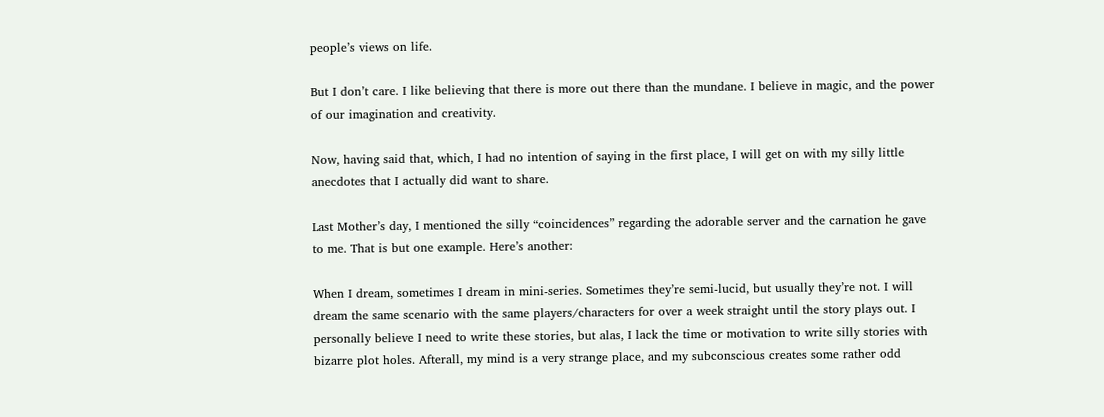people’s views on life.

But I don’t care. I like believing that there is more out there than the mundane. I believe in magic, and the power of our imagination and creativity.

Now, having said that, which, I had no intention of saying in the first place, I will get on with my silly little anecdotes that I actually did want to share.

Last Mother’s day, I mentioned the silly “coincidences” regarding the adorable server and the carnation he gave to me. That is but one example. Here’s another:

When I dream, sometimes I dream in mini-series. Sometimes they’re semi-lucid, but usually they’re not. I will dream the same scenario with the same players/characters for over a week straight until the story plays out. I personally believe I need to write these stories, but alas, I lack the time or motivation to write silly stories with bizarre plot holes. Afterall, my mind is a very strange place, and my subconscious creates some rather odd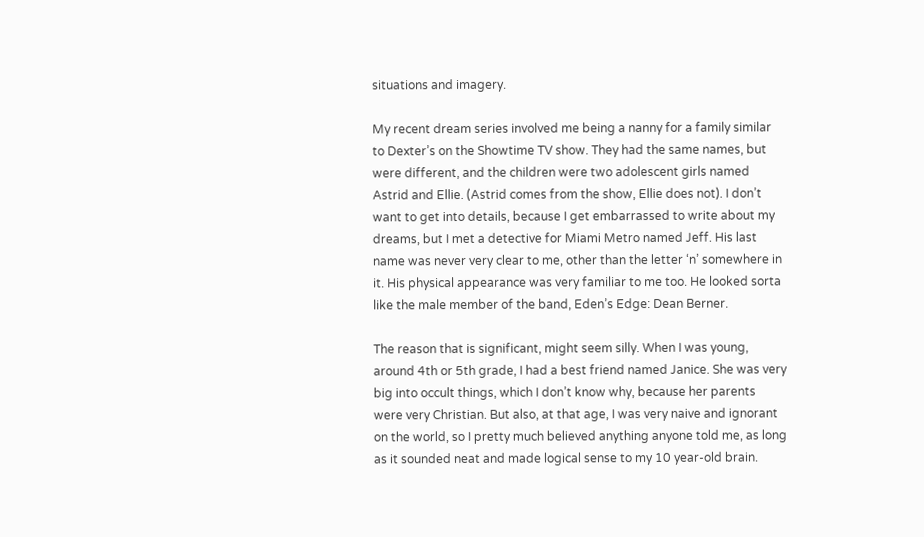situations and imagery.

My recent dream series involved me being a nanny for a family similar to Dexter’s on the Showtime TV show. They had the same names, but were different, and the children were two adolescent girls named Astrid and Ellie. (Astrid comes from the show, Ellie does not). I don’t want to get into details, because I get embarrassed to write about my dreams, but I met a detective for Miami Metro named Jeff. His last name was never very clear to me, other than the letter ‘n’ somewhere in it. His physical appearance was very familiar to me too. He looked sorta like the male member of the band, Eden’s Edge: Dean Berner.

The reason that is significant, might seem silly. When I was young, around 4th or 5th grade, I had a best friend named Janice. She was very big into occult things, which I don’t know why, because her parents were very Christian. But also, at that age, I was very naive and ignorant on the world, so I pretty much believed anything anyone told me, as long as it sounded neat and made logical sense to my 10 year-old brain.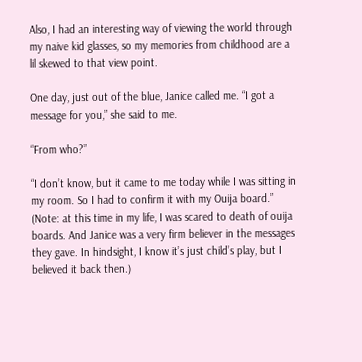Also, I had an interesting way of viewing the world through my naive kid glasses, so my memories from childhood are a lil skewed to that view point.

One day, just out of the blue, Janice called me. “I got a message for you,” she said to me.

“From who?”

“I don’t know, but it came to me today while I was sitting in my room. So I had to confirm it with my Ouija board.” (Note: at this time in my life, I was scared to death of ouija boards. And Janice was a very firm believer in the messages they gave. In hindsight, I know it’s just child’s play, but I believed it back then.)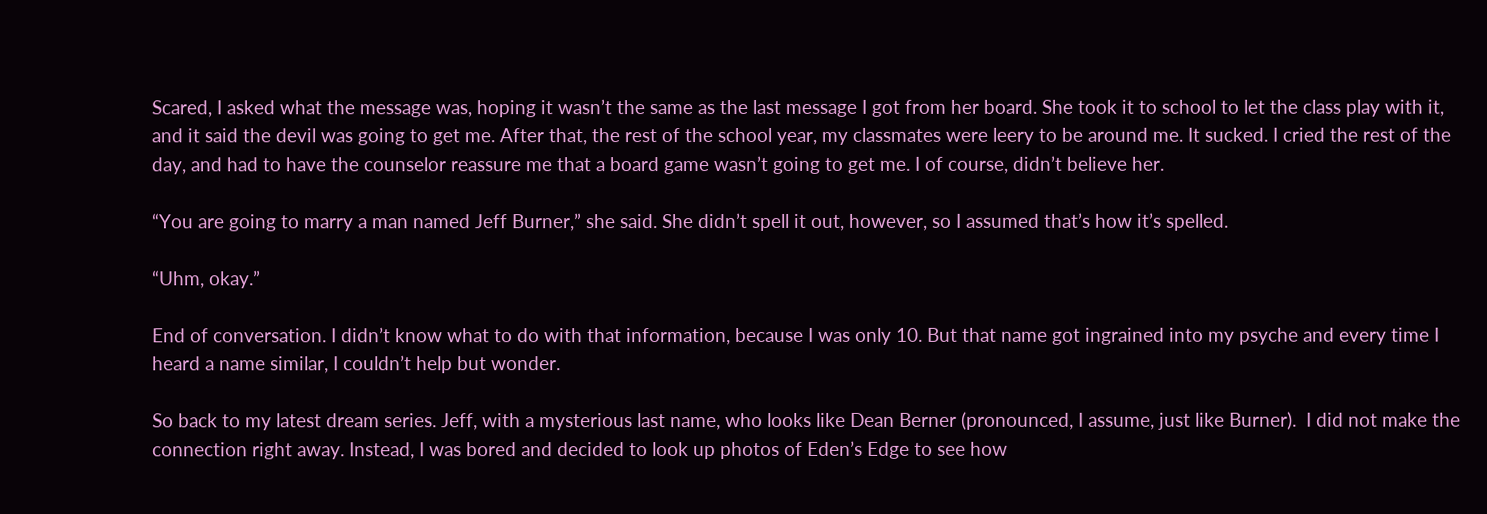Scared, I asked what the message was, hoping it wasn’t the same as the last message I got from her board. She took it to school to let the class play with it, and it said the devil was going to get me. After that, the rest of the school year, my classmates were leery to be around me. It sucked. I cried the rest of the day, and had to have the counselor reassure me that a board game wasn’t going to get me. I of course, didn’t believe her.

“You are going to marry a man named Jeff Burner,” she said. She didn’t spell it out, however, so I assumed that’s how it’s spelled.

“Uhm, okay.”

End of conversation. I didn’t know what to do with that information, because I was only 10. But that name got ingrained into my psyche and every time I heard a name similar, I couldn’t help but wonder.

So back to my latest dream series. Jeff, with a mysterious last name, who looks like Dean Berner (pronounced, I assume, just like Burner).  I did not make the connection right away. Instead, I was bored and decided to look up photos of Eden’s Edge to see how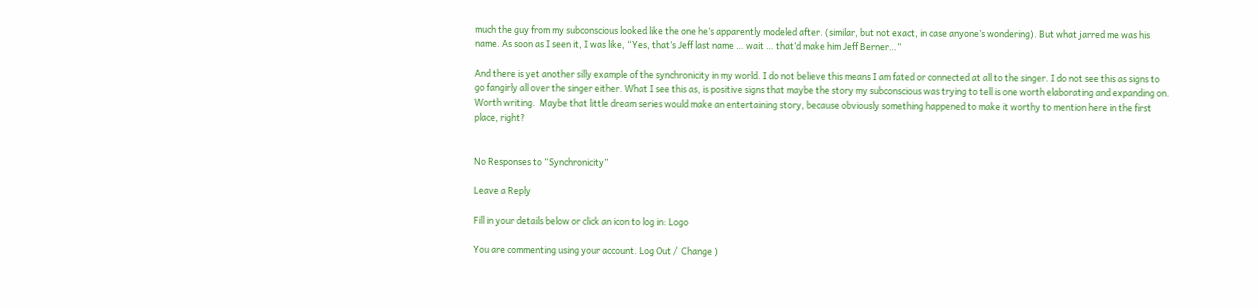much the guy from my subconscious looked like the one he’s apparently modeled after. (similar, but not exact, in case anyone’s wondering). But what jarred me was his name. As soon as I seen it, I was like, “Yes, that’s Jeff last name … wait … that’d make him Jeff Berner…”

And there is yet another silly example of the synchronicity in my world. I do not believe this means I am fated or connected at all to the singer. I do not see this as signs to go fangirly all over the singer either. What I see this as, is positive signs that maybe the story my subconscious was trying to tell is one worth elaborating and expanding on. Worth writing.  Maybe that little dream series would make an entertaining story, because obviously something happened to make it worthy to mention here in the first place, right?


No Responses to “Synchronicity”

Leave a Reply

Fill in your details below or click an icon to log in: Logo

You are commenting using your account. Log Out /  Change )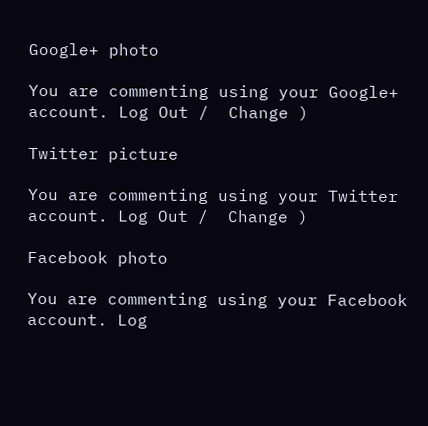Google+ photo

You are commenting using your Google+ account. Log Out /  Change )

Twitter picture

You are commenting using your Twitter account. Log Out /  Change )

Facebook photo

You are commenting using your Facebook account. Log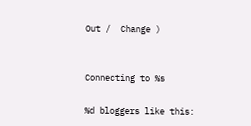Out /  Change )


Connecting to %s

%d bloggers like this: